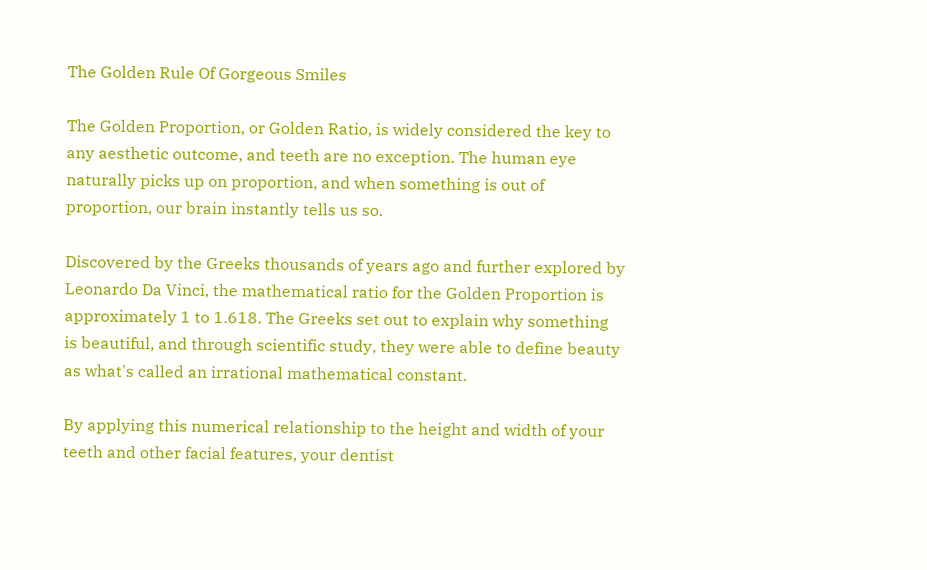The Golden Rule Of Gorgeous Smiles

The Golden Proportion, or Golden Ratio, is widely considered the key to any aesthetic outcome, and teeth are no exception. The human eye naturally picks up on proportion, and when something is out of proportion, our brain instantly tells us so.

Discovered by the Greeks thousands of years ago and further explored by Leonardo Da Vinci, the mathematical ratio for the Golden Proportion is approximately 1 to 1.618. The Greeks set out to explain why something is beautiful, and through scientific study, they were able to define beauty as what's called an irrational mathematical constant.

By applying this numerical relationship to the height and width of your teeth and other facial features, your dentist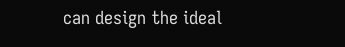can design the ideal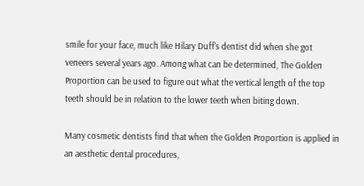smile for your face, much like Hilary Duff's dentist did when she got veneers several years ago. Among what can be determined, The Golden Proportion can be used to figure out what the vertical length of the top teeth should be in relation to the lower teeth when biting down.

Many cosmetic dentists find that when the Golden Proportion is applied in an aesthetic dental procedures,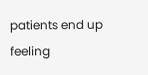patients end up feeling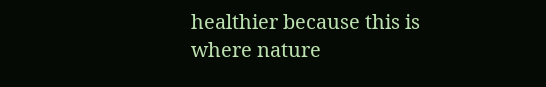healthier because this is where nature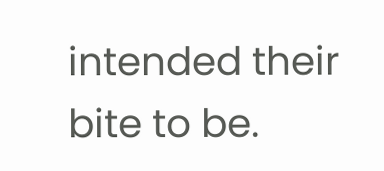intended their bite to be.